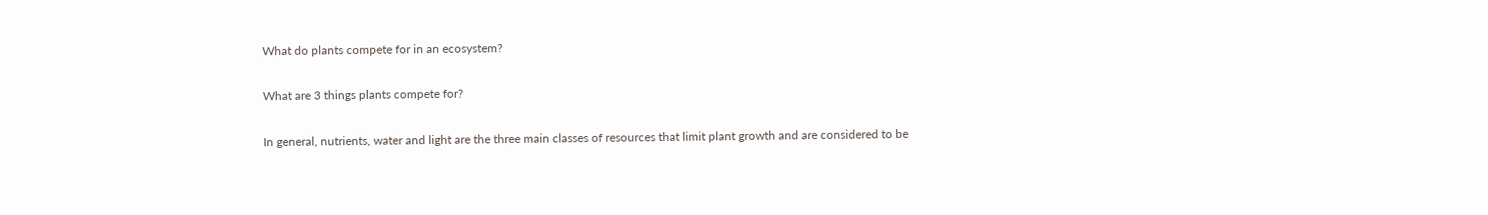What do plants compete for in an ecosystem?

What are 3 things plants compete for?

In general, nutrients, water and light are the three main classes of resources that limit plant growth and are considered to be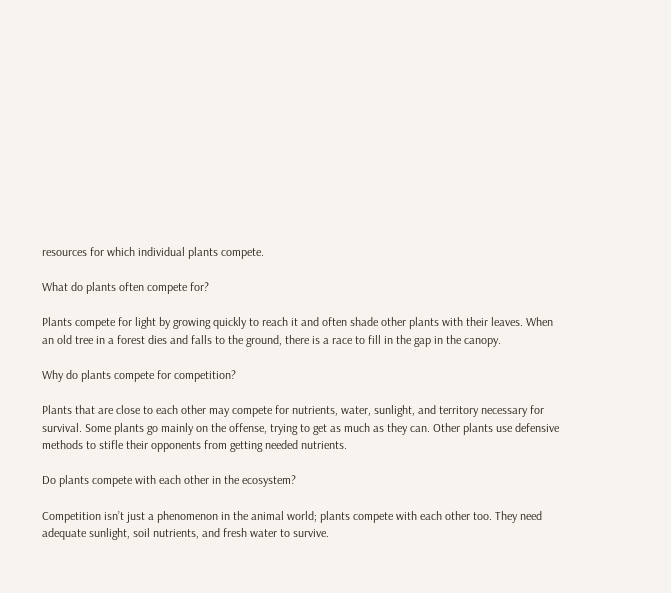resources for which individual plants compete.

What do plants often compete for?

Plants compete for light by growing quickly to reach it and often shade other plants with their leaves. When an old tree in a forest dies and falls to the ground, there is a race to fill in the gap in the canopy.

Why do plants compete for competition?

Plants that are close to each other may compete for nutrients, water, sunlight, and territory necessary for survival. Some plants go mainly on the offense, trying to get as much as they can. Other plants use defensive methods to stifle their opponents from getting needed nutrients.

Do plants compete with each other in the ecosystem?

Competition isn’t just a phenomenon in the animal world; plants compete with each other too. They need adequate sunlight, soil nutrients, and fresh water to survive.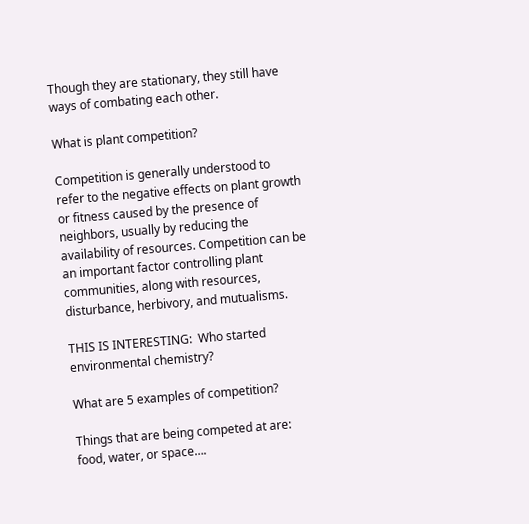Though they are stationary, they still have ways of combating each other.

What is plant competition?

Competition is generally understood to refer to the negative effects on plant growth or fitness caused by the presence of neighbors, usually by reducing the availability of resources. Competition can be an important factor controlling plant communities, along with resources, disturbance, herbivory, and mutualisms.

THIS IS INTERESTING:  Who started environmental chemistry?

What are 5 examples of competition?

Things that are being competed at are: food, water, or space….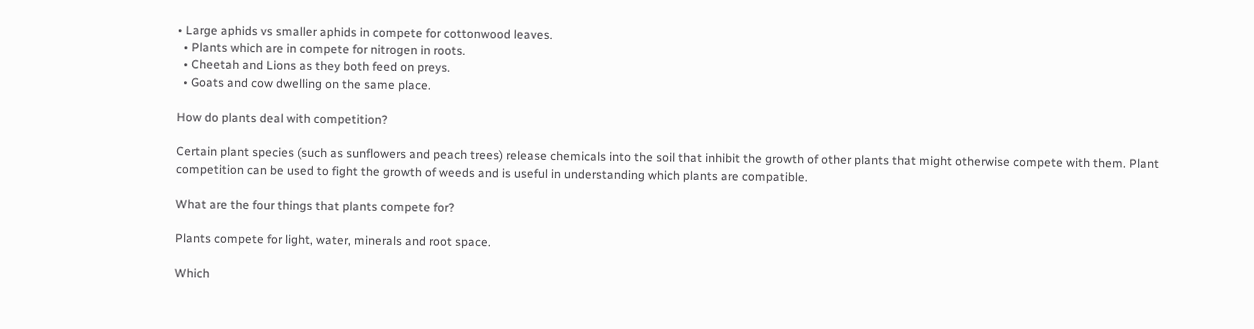• Large aphids vs smaller aphids in compete for cottonwood leaves.
  • Plants which are in compete for nitrogen in roots.
  • Cheetah and Lions as they both feed on preys.
  • Goats and cow dwelling on the same place.

How do plants deal with competition?

Certain plant species (such as sunflowers and peach trees) release chemicals into the soil that inhibit the growth of other plants that might otherwise compete with them. Plant competition can be used to fight the growth of weeds and is useful in understanding which plants are compatible.

What are the four things that plants compete for?

Plants compete for light, water, minerals and root space.

Which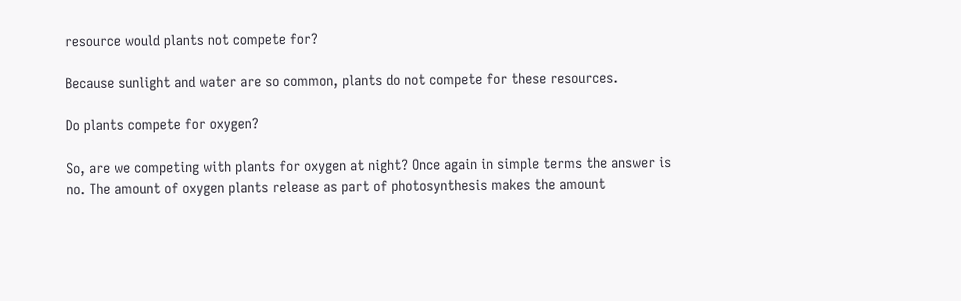resource would plants not compete for?

Because sunlight and water are so common, plants do not compete for these resources.

Do plants compete for oxygen?

So, are we competing with plants for oxygen at night? Once again in simple terms the answer is no. The amount of oxygen plants release as part of photosynthesis makes the amount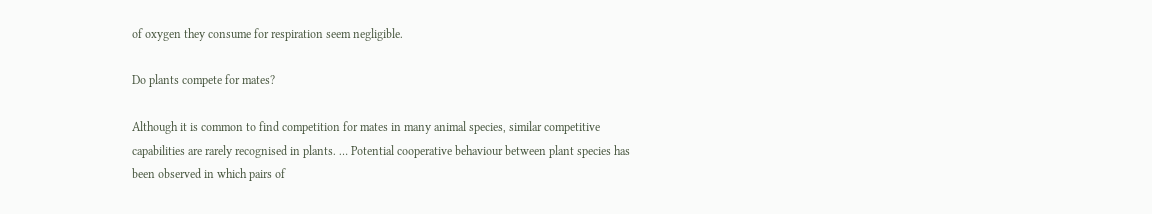of oxygen they consume for respiration seem negligible.

Do plants compete for mates?

Although it is common to find competition for mates in many animal species, similar competitive capabilities are rarely recognised in plants. … Potential cooperative behaviour between plant species has been observed in which pairs of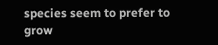species seem to prefer to grow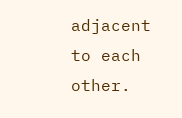adjacent to each other.